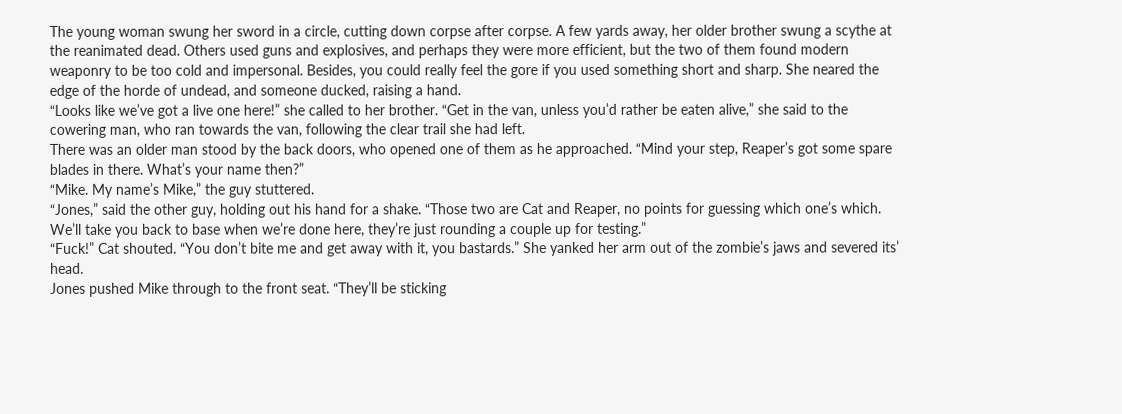The young woman swung her sword in a circle, cutting down corpse after corpse. A few yards away, her older brother swung a scythe at the reanimated dead. Others used guns and explosives, and perhaps they were more efficient, but the two of them found modern weaponry to be too cold and impersonal. Besides, you could really feel the gore if you used something short and sharp. She neared the edge of the horde of undead, and someone ducked, raising a hand.
“Looks like we’ve got a live one here!” she called to her brother. “Get in the van, unless you’d rather be eaten alive,” she said to the cowering man, who ran towards the van, following the clear trail she had left.
There was an older man stood by the back doors, who opened one of them as he approached. “Mind your step, Reaper’s got some spare blades in there. What’s your name then?”
“Mike. My name’s Mike,” the guy stuttered.
“Jones,” said the other guy, holding out his hand for a shake. “Those two are Cat and Reaper, no points for guessing which one’s which. We’ll take you back to base when we’re done here, they’re just rounding a couple up for testing.”
“Fuck!” Cat shouted. “You don’t bite me and get away with it, you bastards.” She yanked her arm out of the zombie’s jaws and severed its’ head.
Jones pushed Mike through to the front seat. “They’ll be sticking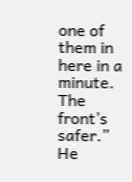one of them in here in a minute. The front’s safer.” He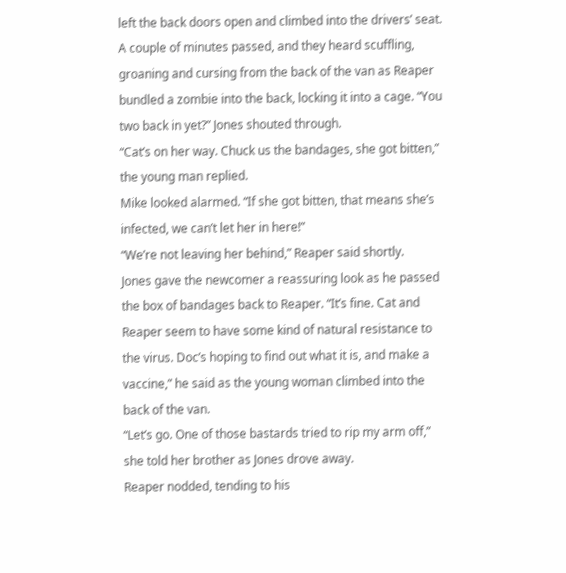left the back doors open and climbed into the drivers’ seat. A couple of minutes passed, and they heard scuffling, groaning and cursing from the back of the van as Reaper bundled a zombie into the back, locking it into a cage. “You two back in yet?” Jones shouted through.
“Cat’s on her way. Chuck us the bandages, she got bitten,” the young man replied.
Mike looked alarmed. “If she got bitten, that means she’s infected, we can’t let her in here!”
“We’re not leaving her behind,” Reaper said shortly.
Jones gave the newcomer a reassuring look as he passed the box of bandages back to Reaper. “It’s fine. Cat and Reaper seem to have some kind of natural resistance to the virus. Doc’s hoping to find out what it is, and make a vaccine,” he said as the young woman climbed into the back of the van.
“Let’s go. One of those bastards tried to rip my arm off,” she told her brother as Jones drove away.
Reaper nodded, tending to his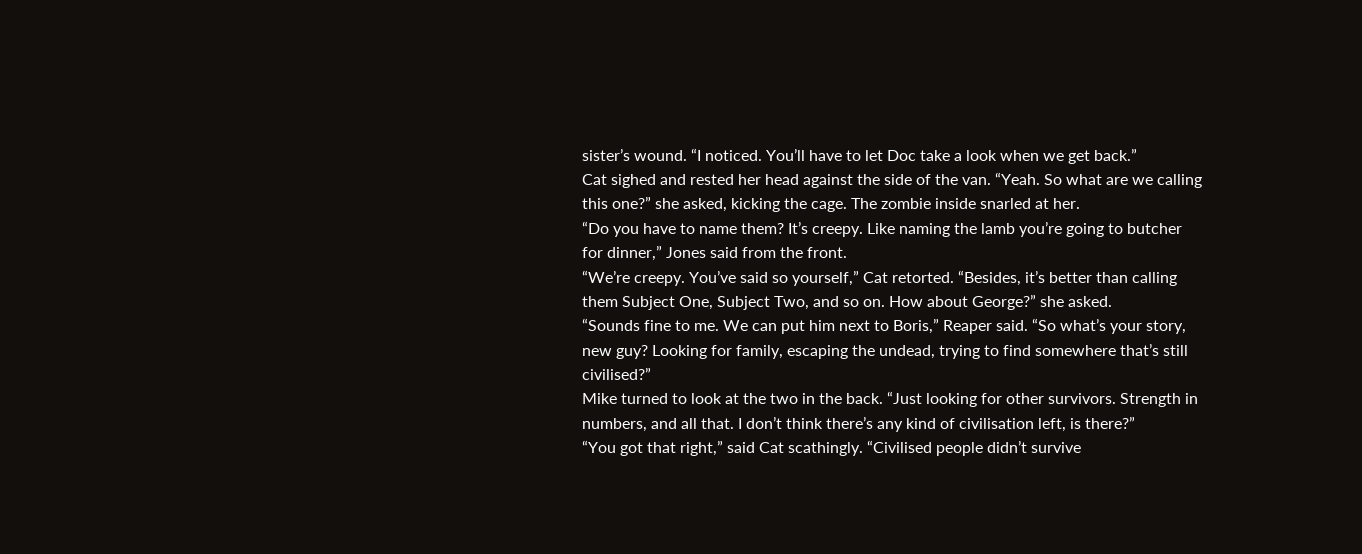sister’s wound. “I noticed. You’ll have to let Doc take a look when we get back.”
Cat sighed and rested her head against the side of the van. “Yeah. So what are we calling this one?” she asked, kicking the cage. The zombie inside snarled at her.
“Do you have to name them? It’s creepy. Like naming the lamb you’re going to butcher for dinner,” Jones said from the front.
“We’re creepy. You’ve said so yourself,” Cat retorted. “Besides, it’s better than calling them Subject One, Subject Two, and so on. How about George?” she asked.
“Sounds fine to me. We can put him next to Boris,” Reaper said. “So what’s your story, new guy? Looking for family, escaping the undead, trying to find somewhere that’s still civilised?”
Mike turned to look at the two in the back. “Just looking for other survivors. Strength in numbers, and all that. I don’t think there’s any kind of civilisation left, is there?”
“You got that right,” said Cat scathingly. “Civilised people didn’t survive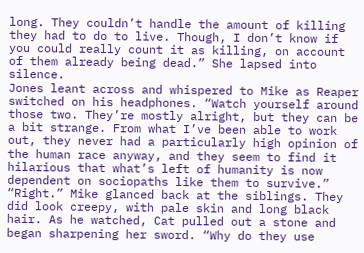long. They couldn’t handle the amount of killing they had to do to live. Though, I don’t know if you could really count it as killing, on account of them already being dead.” She lapsed into silence.
Jones leant across and whispered to Mike as Reaper switched on his headphones. “Watch yourself around those two. They’re mostly alright, but they can be a bit strange. From what I’ve been able to work out, they never had a particularly high opinion of the human race anyway, and they seem to find it hilarious that what’s left of humanity is now dependent on sociopaths like them to survive.”
“Right.” Mike glanced back at the siblings. They did look creepy, with pale skin and long black hair. As he watched, Cat pulled out a stone and began sharpening her sword. “Why do they use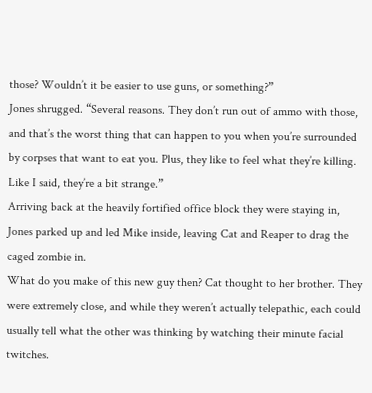those? Wouldn’t it be easier to use guns, or something?”
Jones shrugged. “Several reasons. They don’t run out of ammo with those, and that’s the worst thing that can happen to you when you’re surrounded by corpses that want to eat you. Plus, they like to feel what they’re killing. Like I said, they’re a bit strange.”
Arriving back at the heavily fortified office block they were staying in, Jones parked up and led Mike inside, leaving Cat and Reaper to drag the caged zombie in.
What do you make of this new guy then? Cat thought to her brother. They were extremely close, and while they weren’t actually telepathic, each could usually tell what the other was thinking by watching their minute facial twitches.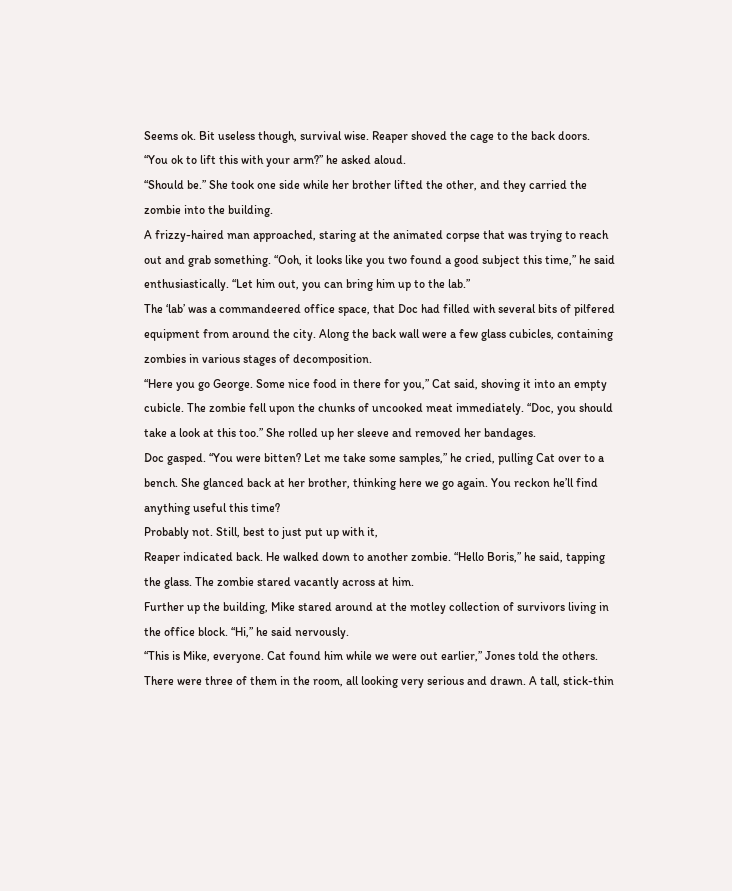Seems ok. Bit useless though, survival wise. Reaper shoved the cage to the back doors. “You ok to lift this with your arm?” he asked aloud.
“Should be.” She took one side while her brother lifted the other, and they carried the zombie into the building.
A frizzy-haired man approached, staring at the animated corpse that was trying to reach out and grab something. “Ooh, it looks like you two found a good subject this time,” he said enthusiastically. “Let him out, you can bring him up to the lab.”
The ‘lab’ was a commandeered office space, that Doc had filled with several bits of pilfered equipment from around the city. Along the back wall were a few glass cubicles, containing zombies in various stages of decomposition.
“Here you go George. Some nice food in there for you,” Cat said, shoving it into an empty cubicle. The zombie fell upon the chunks of uncooked meat immediately. “Doc, you should take a look at this too.” She rolled up her sleeve and removed her bandages.
Doc gasped. “You were bitten? Let me take some samples,” he cried, pulling Cat over to a bench. She glanced back at her brother, thinking here we go again. You reckon he’ll find anything useful this time?
Probably not. Still, best to just put up with it,
Reaper indicated back. He walked down to another zombie. “Hello Boris,” he said, tapping the glass. The zombie stared vacantly across at him.
Further up the building, Mike stared around at the motley collection of survivors living in the office block. “Hi,” he said nervously.
“This is Mike, everyone. Cat found him while we were out earlier,” Jones told the others. There were three of them in the room, all looking very serious and drawn. A tall, stick-thin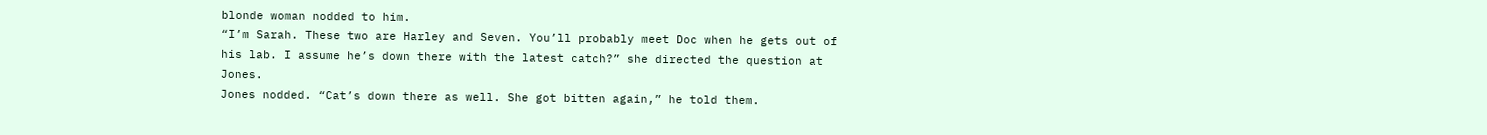blonde woman nodded to him.
“I’m Sarah. These two are Harley and Seven. You’ll probably meet Doc when he gets out of his lab. I assume he’s down there with the latest catch?” she directed the question at Jones.
Jones nodded. “Cat’s down there as well. She got bitten again,” he told them.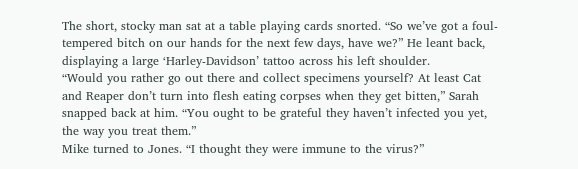The short, stocky man sat at a table playing cards snorted. “So we’ve got a foul-tempered bitch on our hands for the next few days, have we?” He leant back, displaying a large ‘Harley-Davidson’ tattoo across his left shoulder.
“Would you rather go out there and collect specimens yourself? At least Cat and Reaper don’t turn into flesh eating corpses when they get bitten,” Sarah snapped back at him. “You ought to be grateful they haven’t infected you yet, the way you treat them.”
Mike turned to Jones. “I thought they were immune to the virus?”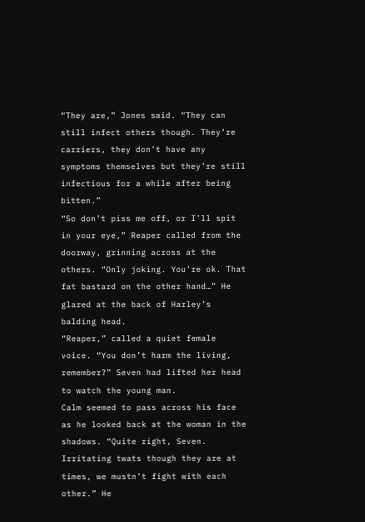“They are,” Jones said. “They can still infect others though. They’re carriers, they don’t have any symptoms themselves but they’re still infectious for a while after being bitten.”
“So don’t piss me off, or I’ll spit in your eye,” Reaper called from the doorway, grinning across at the others. “Only joking. You’re ok. That fat bastard on the other hand…” He glared at the back of Harley’s balding head.
“Reaper,” called a quiet female voice. “You don’t harm the living, remember?” Seven had lifted her head to watch the young man.
Calm seemed to pass across his face as he looked back at the woman in the shadows. “Quite right, Seven. Irritating twats though they are at times, we mustn’t fight with each other.” He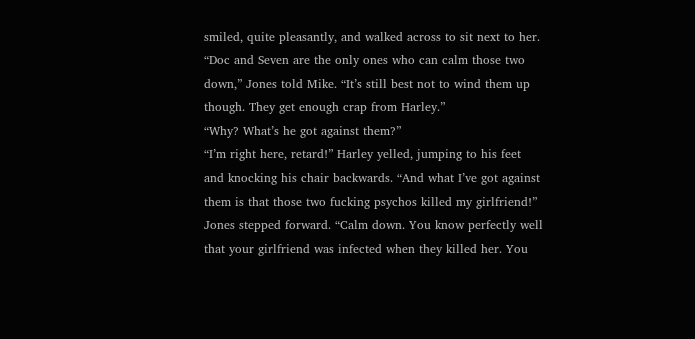smiled, quite pleasantly, and walked across to sit next to her.
“Doc and Seven are the only ones who can calm those two down,” Jones told Mike. “It’s still best not to wind them up though. They get enough crap from Harley.”
“Why? What’s he got against them?”
“I’m right here, retard!” Harley yelled, jumping to his feet and knocking his chair backwards. “And what I’ve got against them is that those two fucking psychos killed my girlfriend!”
Jones stepped forward. “Calm down. You know perfectly well that your girlfriend was infected when they killed her. You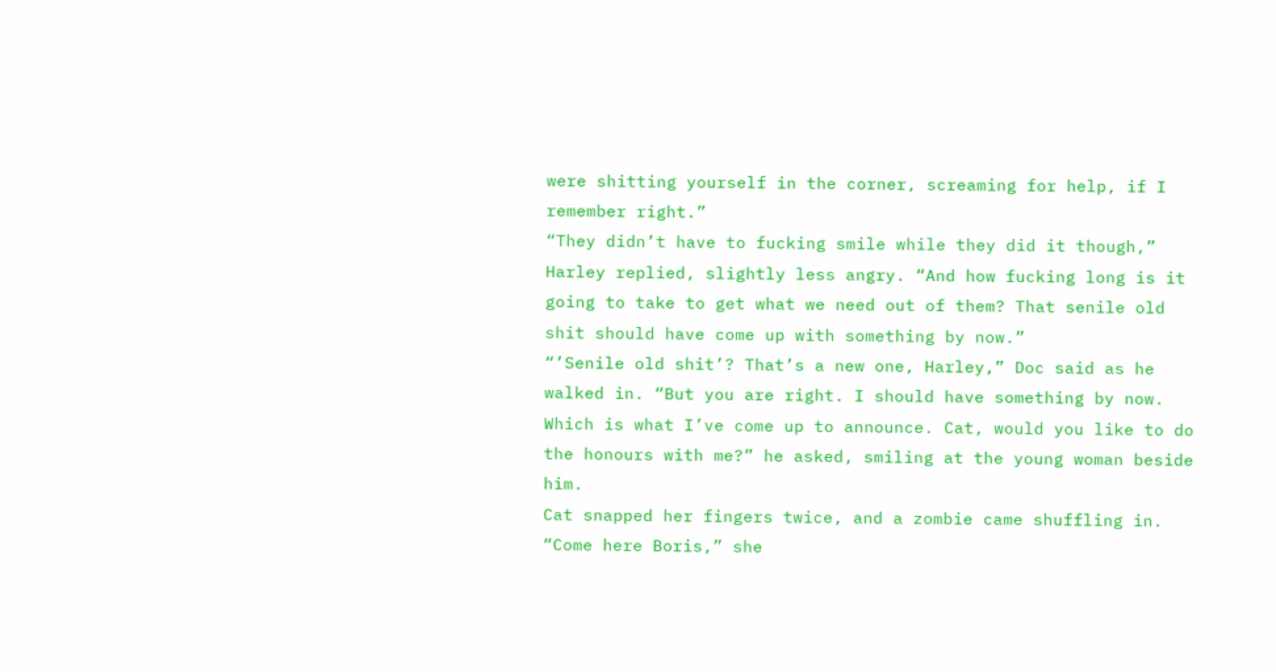were shitting yourself in the corner, screaming for help, if I remember right.”
“They didn’t have to fucking smile while they did it though,” Harley replied, slightly less angry. “And how fucking long is it going to take to get what we need out of them? That senile old shit should have come up with something by now.”
“’Senile old shit’? That’s a new one, Harley,” Doc said as he walked in. “But you are right. I should have something by now. Which is what I’ve come up to announce. Cat, would you like to do the honours with me?” he asked, smiling at the young woman beside him.
Cat snapped her fingers twice, and a zombie came shuffling in. “Come here Boris,” she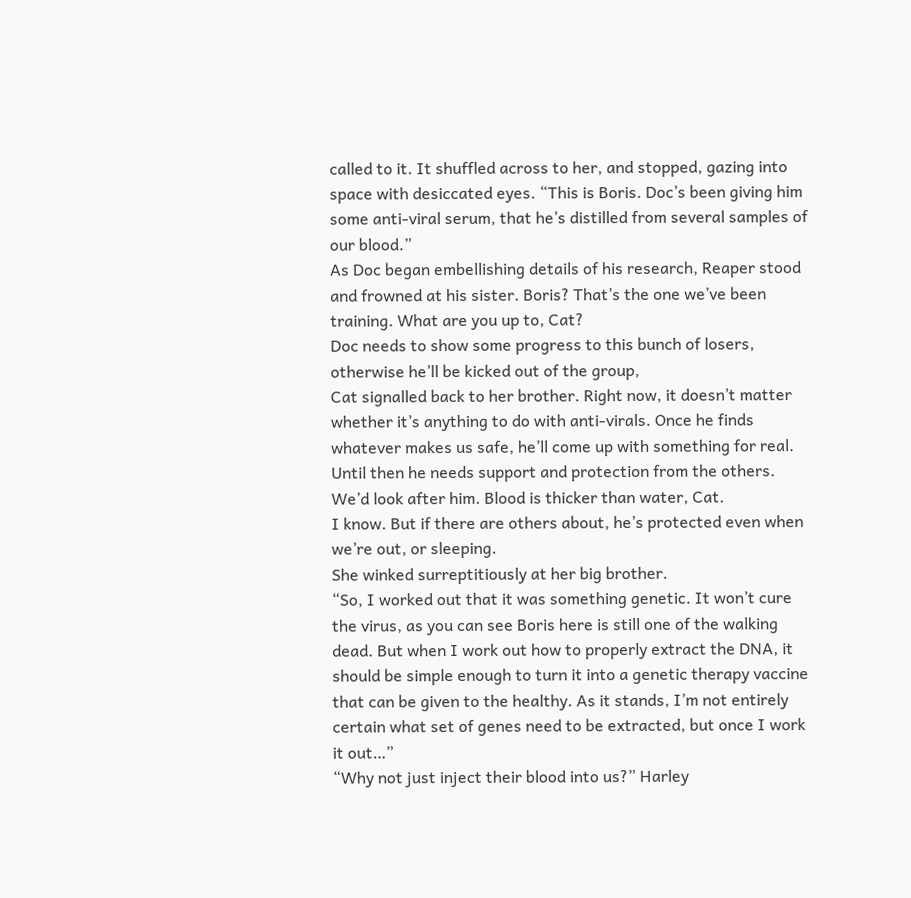called to it. It shuffled across to her, and stopped, gazing into space with desiccated eyes. “This is Boris. Doc’s been giving him some anti-viral serum, that he’s distilled from several samples of our blood.”
As Doc began embellishing details of his research, Reaper stood and frowned at his sister. Boris? That’s the one we’ve been training. What are you up to, Cat?
Doc needs to show some progress to this bunch of losers, otherwise he’ll be kicked out of the group,
Cat signalled back to her brother. Right now, it doesn’t matter whether it’s anything to do with anti-virals. Once he finds whatever makes us safe, he’ll come up with something for real. Until then he needs support and protection from the others.
We’d look after him. Blood is thicker than water, Cat.
I know. But if there are others about, he’s protected even when we’re out, or sleeping.
She winked surreptitiously at her big brother.
“So, I worked out that it was something genetic. It won’t cure the virus, as you can see Boris here is still one of the walking dead. But when I work out how to properly extract the DNA, it should be simple enough to turn it into a genetic therapy vaccine that can be given to the healthy. As it stands, I’m not entirely certain what set of genes need to be extracted, but once I work it out…”
“Why not just inject their blood into us?” Harley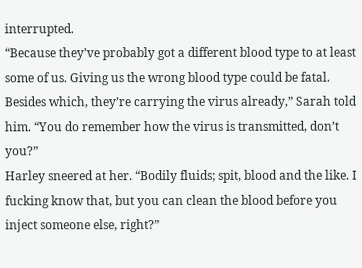interrupted.
“Because they’ve probably got a different blood type to at least some of us. Giving us the wrong blood type could be fatal. Besides which, they’re carrying the virus already,” Sarah told him. “You do remember how the virus is transmitted, don’t you?”
Harley sneered at her. “Bodily fluids; spit, blood and the like. I fucking know that, but you can clean the blood before you inject someone else, right?”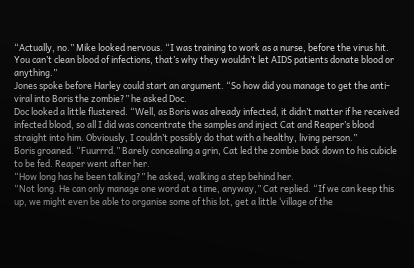“Actually, no.” Mike looked nervous. “I was training to work as a nurse, before the virus hit. You can’t clean blood of infections, that’s why they wouldn’t let AIDS patients donate blood or anything.”
Jones spoke before Harley could start an argument. “So how did you manage to get the anti-viral into Boris the zombie?” he asked Doc.
Doc looked a little flustered. “Well, as Boris was already infected, it didn’t matter if he received infected blood, so all I did was concentrate the samples and inject Cat and Reaper’s blood straight into him. Obviously, I couldn’t possibly do that with a healthy, living person.”
Boris groaned. “Fuurrrd.” Barely concealing a grin, Cat led the zombie back down to his cubicle to be fed. Reaper went after her.
“How long has he been talking?” he asked, walking a step behind her.
“Not long. He can only manage one word at a time, anyway,” Cat replied. “If we can keep this up, we might even be able to organise some of this lot, get a little ‘village of the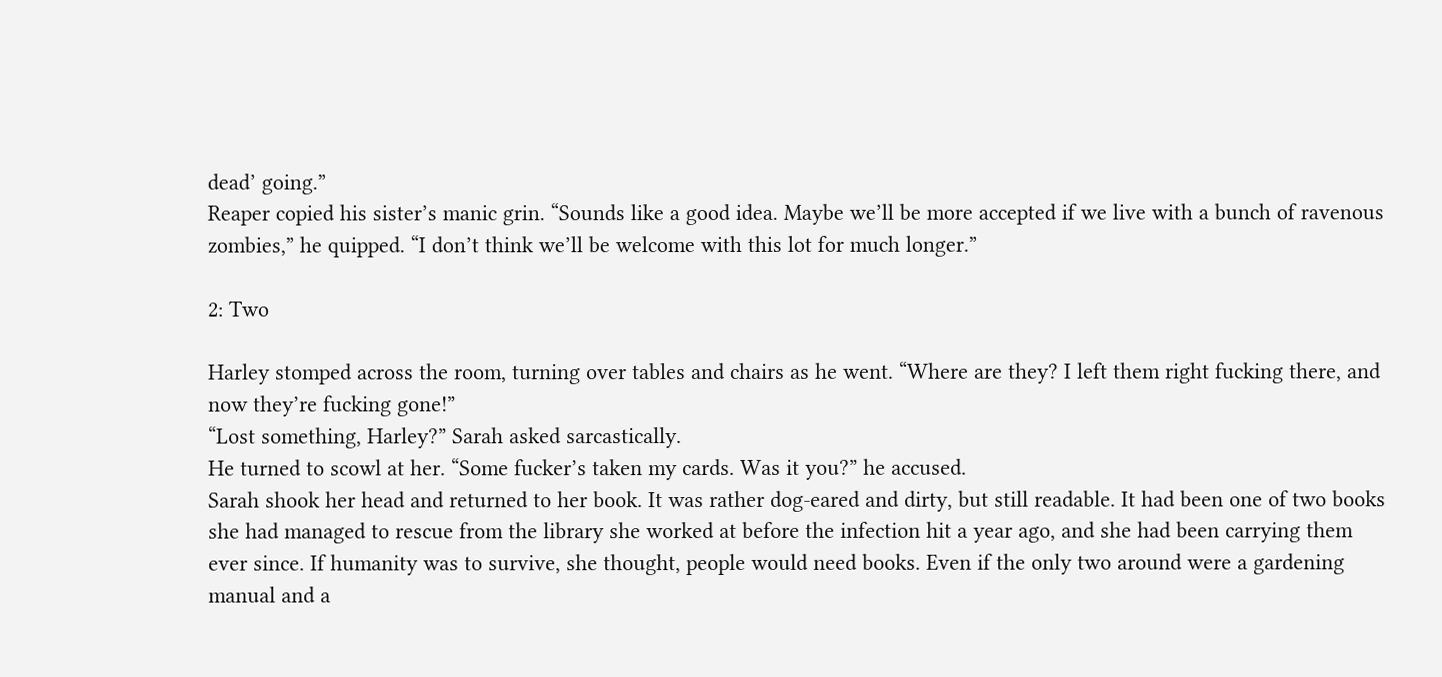dead’ going.”
Reaper copied his sister’s manic grin. “Sounds like a good idea. Maybe we’ll be more accepted if we live with a bunch of ravenous zombies,” he quipped. “I don’t think we’ll be welcome with this lot for much longer.”

2: Two

Harley stomped across the room, turning over tables and chairs as he went. “Where are they? I left them right fucking there, and now they’re fucking gone!”
“Lost something, Harley?” Sarah asked sarcastically.
He turned to scowl at her. “Some fucker’s taken my cards. Was it you?” he accused.
Sarah shook her head and returned to her book. It was rather dog-eared and dirty, but still readable. It had been one of two books she had managed to rescue from the library she worked at before the infection hit a year ago, and she had been carrying them ever since. If humanity was to survive, she thought, people would need books. Even if the only two around were a gardening manual and a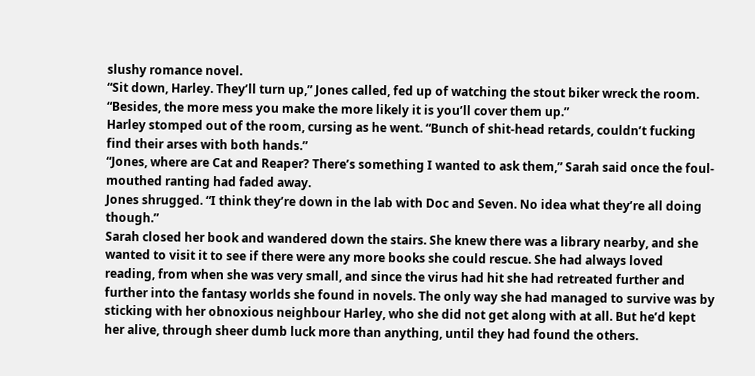slushy romance novel.
“Sit down, Harley. They’ll turn up,” Jones called, fed up of watching the stout biker wreck the room. “Besides, the more mess you make the more likely it is you’ll cover them up.”
Harley stomped out of the room, cursing as he went. “Bunch of shit-head retards, couldn’t fucking find their arses with both hands.”
“Jones, where are Cat and Reaper? There’s something I wanted to ask them,” Sarah said once the foul-mouthed ranting had faded away.
Jones shrugged. “I think they’re down in the lab with Doc and Seven. No idea what they’re all doing though.”
Sarah closed her book and wandered down the stairs. She knew there was a library nearby, and she wanted to visit it to see if there were any more books she could rescue. She had always loved reading, from when she was very small, and since the virus had hit she had retreated further and further into the fantasy worlds she found in novels. The only way she had managed to survive was by sticking with her obnoxious neighbour Harley, who she did not get along with at all. But he’d kept her alive, through sheer dumb luck more than anything, until they had found the others.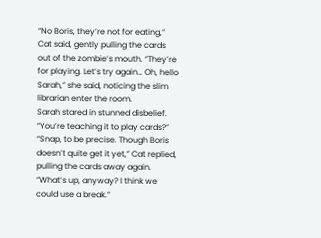“No Boris, they’re not for eating,” Cat said, gently pulling the cards out of the zombie’s mouth. “They’re for playing. Let’s try again… Oh, hello Sarah,” she said, noticing the slim librarian enter the room.
Sarah stared in stunned disbelief. “You’re teaching it to play cards?”
“Snap, to be precise. Though Boris doesn’t quite get it yet,” Cat replied, pulling the cards away again. “What’s up, anyway? I think we could use a break.”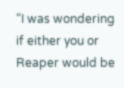“I was wondering if either you or Reaper would be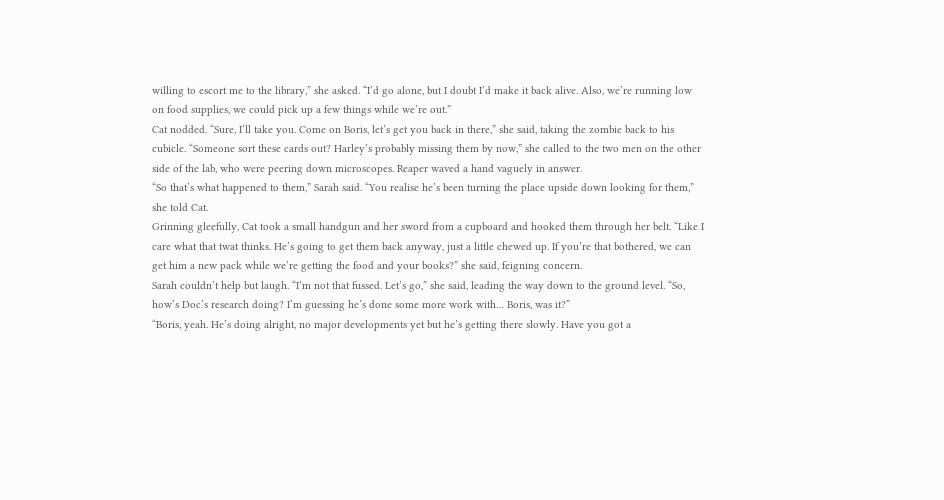willing to escort me to the library,” she asked. “I’d go alone, but I doubt I’d make it back alive. Also, we’re running low on food supplies, we could pick up a few things while we’re out.”
Cat nodded. “Sure, I’ll take you. Come on Boris, let’s get you back in there,” she said, taking the zombie back to his cubicle. “Someone sort these cards out? Harley’s probably missing them by now,” she called to the two men on the other side of the lab, who were peering down microscopes. Reaper waved a hand vaguely in answer.
“So that’s what happened to them,” Sarah said. “You realise he’s been turning the place upside down looking for them,” she told Cat.
Grinning gleefully, Cat took a small handgun and her sword from a cupboard and hooked them through her belt. “Like I care what that twat thinks. He’s going to get them back anyway, just a little chewed up. If you’re that bothered, we can get him a new pack while we’re getting the food and your books?” she said, feigning concern.
Sarah couldn’t help but laugh. “I’m not that fussed. Let’s go,” she said, leading the way down to the ground level. “So, how’s Doc’s research doing? I’m guessing he’s done some more work with… Boris, was it?”
“Boris, yeah. He’s doing alright, no major developments yet but he’s getting there slowly. Have you got a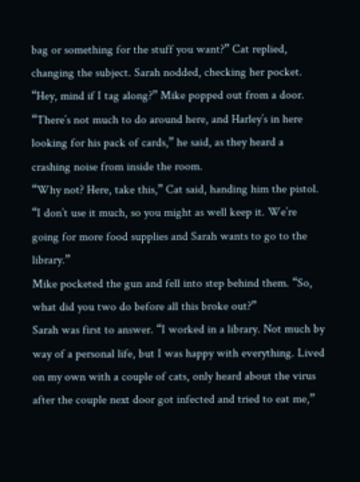bag or something for the stuff you want?” Cat replied, changing the subject. Sarah nodded, checking her pocket.
“Hey, mind if I tag along?” Mike popped out from a door. “There’s not much to do around here, and Harley’s in here looking for his pack of cards,” he said, as they heard a crashing noise from inside the room.
“Why not? Here, take this,” Cat said, handing him the pistol. “I don’t use it much, so you might as well keep it. We’re going for more food supplies and Sarah wants to go to the library.”
Mike pocketed the gun and fell into step behind them. “So, what did you two do before all this broke out?”
Sarah was first to answer. “I worked in a library. Not much by way of a personal life, but I was happy with everything. Lived on my own with a couple of cats, only heard about the virus after the couple next door got infected and tried to eat me,”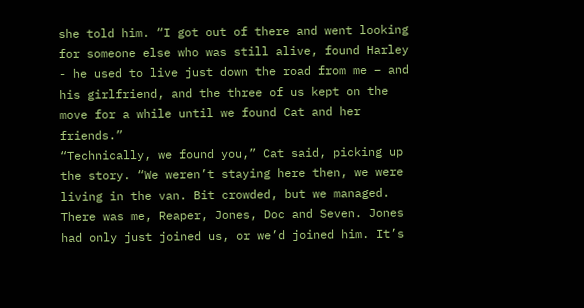she told him. “I got out of there and went looking for someone else who was still alive, found Harley - he used to live just down the road from me – and his girlfriend, and the three of us kept on the move for a while until we found Cat and her friends.”
“Technically, we found you,” Cat said, picking up the story. “We weren’t staying here then, we were living in the van. Bit crowded, but we managed. There was me, Reaper, Jones, Doc and Seven. Jones had only just joined us, or we’d joined him. It’s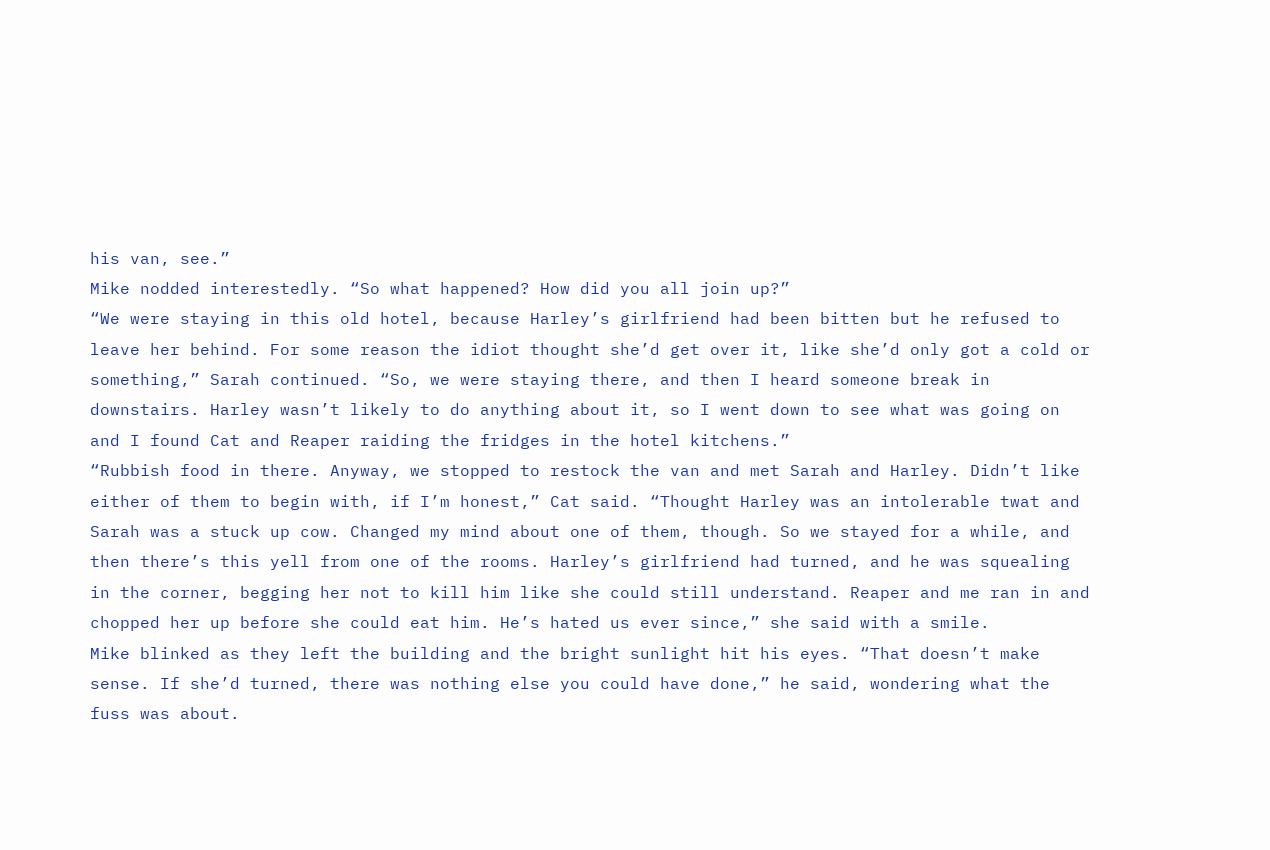his van, see.”
Mike nodded interestedly. “So what happened? How did you all join up?”
“We were staying in this old hotel, because Harley’s girlfriend had been bitten but he refused to leave her behind. For some reason the idiot thought she’d get over it, like she’d only got a cold or something,” Sarah continued. “So, we were staying there, and then I heard someone break in downstairs. Harley wasn’t likely to do anything about it, so I went down to see what was going on and I found Cat and Reaper raiding the fridges in the hotel kitchens.”
“Rubbish food in there. Anyway, we stopped to restock the van and met Sarah and Harley. Didn’t like either of them to begin with, if I’m honest,” Cat said. “Thought Harley was an intolerable twat and Sarah was a stuck up cow. Changed my mind about one of them, though. So we stayed for a while, and then there’s this yell from one of the rooms. Harley’s girlfriend had turned, and he was squealing in the corner, begging her not to kill him like she could still understand. Reaper and me ran in and chopped her up before she could eat him. He’s hated us ever since,” she said with a smile.
Mike blinked as they left the building and the bright sunlight hit his eyes. “That doesn’t make sense. If she’d turned, there was nothing else you could have done,” he said, wondering what the fuss was about.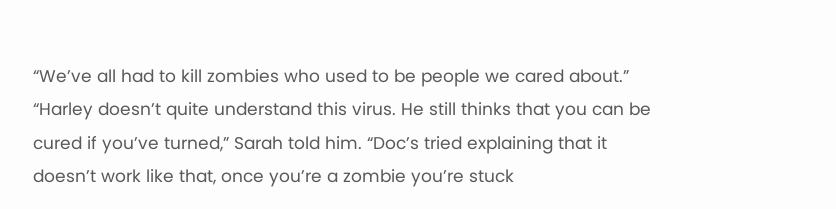“We’ve all had to kill zombies who used to be people we cared about.”
“Harley doesn’t quite understand this virus. He still thinks that you can be cured if you’ve turned,” Sarah told him. “Doc’s tried explaining that it doesn’t work like that, once you’re a zombie you’re stuck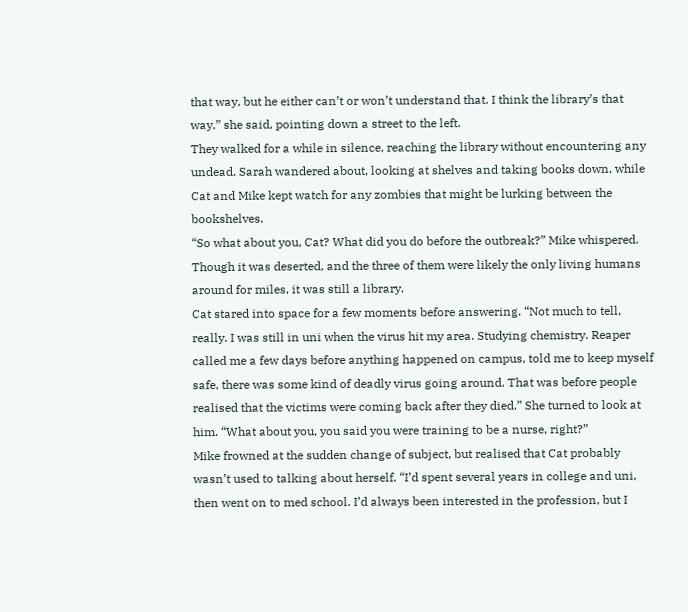that way, but he either can’t or won’t understand that. I think the library’s that way,” she said, pointing down a street to the left.
They walked for a while in silence, reaching the library without encountering any undead. Sarah wandered about, looking at shelves and taking books down, while Cat and Mike kept watch for any zombies that might be lurking between the bookshelves.
“So what about you, Cat? What did you do before the outbreak?” Mike whispered. Though it was deserted, and the three of them were likely the only living humans around for miles, it was still a library.
Cat stared into space for a few moments before answering. “Not much to tell, really. I was still in uni when the virus hit my area. Studying chemistry. Reaper called me a few days before anything happened on campus, told me to keep myself safe, there was some kind of deadly virus going around. That was before people realised that the victims were coming back after they died.” She turned to look at him. “What about you, you said you were training to be a nurse, right?”
Mike frowned at the sudden change of subject, but realised that Cat probably wasn’t used to talking about herself. “I’d spent several years in college and uni, then went on to med school. I’d always been interested in the profession, but I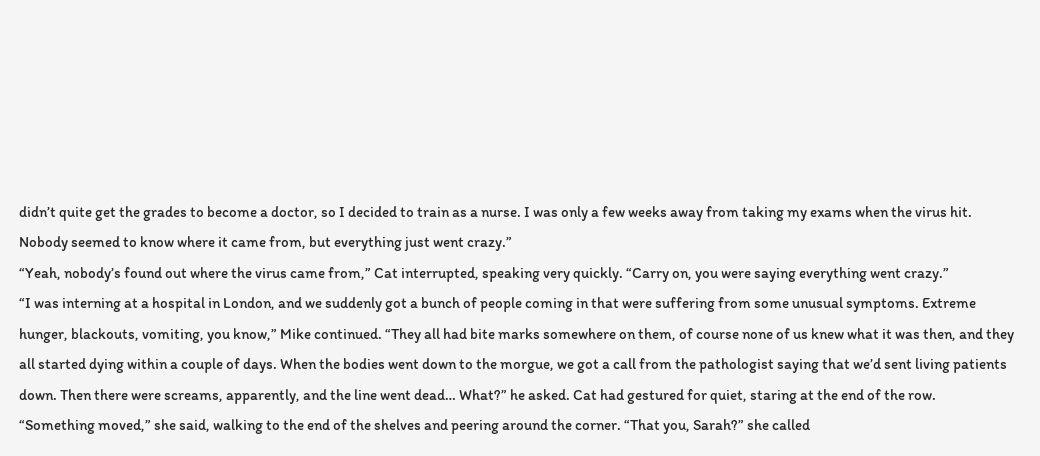didn’t quite get the grades to become a doctor, so I decided to train as a nurse. I was only a few weeks away from taking my exams when the virus hit. Nobody seemed to know where it came from, but everything just went crazy.”
“Yeah, nobody’s found out where the virus came from,” Cat interrupted, speaking very quickly. “Carry on, you were saying everything went crazy.”
“I was interning at a hospital in London, and we suddenly got a bunch of people coming in that were suffering from some unusual symptoms. Extreme hunger, blackouts, vomiting, you know,” Mike continued. “They all had bite marks somewhere on them, of course none of us knew what it was then, and they all started dying within a couple of days. When the bodies went down to the morgue, we got a call from the pathologist saying that we’d sent living patients down. Then there were screams, apparently, and the line went dead… What?” he asked. Cat had gestured for quiet, staring at the end of the row.
“Something moved,” she said, walking to the end of the shelves and peering around the corner. “That you, Sarah?” she called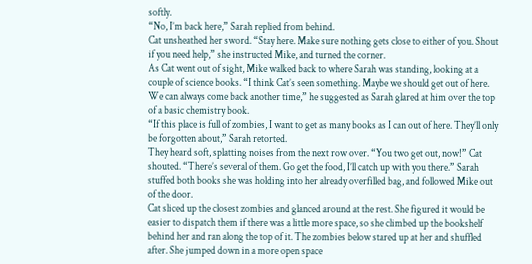softly.
“No, I’m back here,” Sarah replied from behind.
Cat unsheathed her sword. “Stay here. Make sure nothing gets close to either of you. Shout if you need help,” she instructed Mike, and turned the corner.
As Cat went out of sight, Mike walked back to where Sarah was standing, looking at a couple of science books. “I think Cat’s seen something. Maybe we should get out of here. We can always come back another time,” he suggested as Sarah glared at him over the top of a basic chemistry book.
“If this place is full of zombies, I want to get as many books as I can out of here. They’ll only be forgotten about,” Sarah retorted.
They heard soft, splatting noises from the next row over. “You two get out, now!” Cat shouted. “There’s several of them. Go get the food, I’ll catch up with you there.” Sarah stuffed both books she was holding into her already overfilled bag, and followed Mike out of the door.
Cat sliced up the closest zombies and glanced around at the rest. She figured it would be easier to dispatch them if there was a little more space, so she climbed up the bookshelf behind her and ran along the top of it. The zombies below stared up at her and shuffled after. She jumped down in a more open space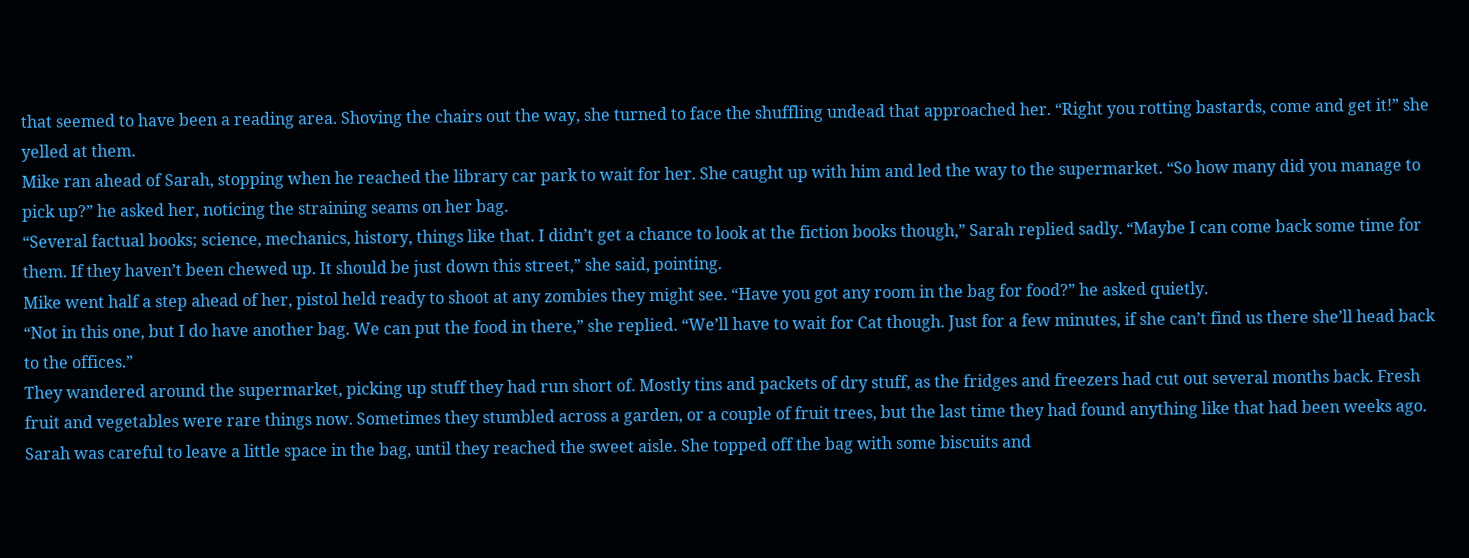that seemed to have been a reading area. Shoving the chairs out the way, she turned to face the shuffling undead that approached her. “Right you rotting bastards, come and get it!” she yelled at them.
Mike ran ahead of Sarah, stopping when he reached the library car park to wait for her. She caught up with him and led the way to the supermarket. “So how many did you manage to pick up?” he asked her, noticing the straining seams on her bag.
“Several factual books; science, mechanics, history, things like that. I didn’t get a chance to look at the fiction books though,” Sarah replied sadly. “Maybe I can come back some time for them. If they haven’t been chewed up. It should be just down this street,” she said, pointing.
Mike went half a step ahead of her, pistol held ready to shoot at any zombies they might see. “Have you got any room in the bag for food?” he asked quietly.
“Not in this one, but I do have another bag. We can put the food in there,” she replied. “We’ll have to wait for Cat though. Just for a few minutes, if she can’t find us there she’ll head back to the offices.”
They wandered around the supermarket, picking up stuff they had run short of. Mostly tins and packets of dry stuff, as the fridges and freezers had cut out several months back. Fresh fruit and vegetables were rare things now. Sometimes they stumbled across a garden, or a couple of fruit trees, but the last time they had found anything like that had been weeks ago. Sarah was careful to leave a little space in the bag, until they reached the sweet aisle. She topped off the bag with some biscuits and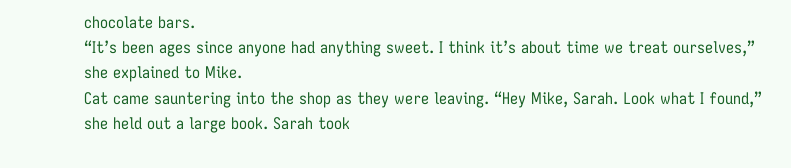chocolate bars.
“It’s been ages since anyone had anything sweet. I think it’s about time we treat ourselves,” she explained to Mike.
Cat came sauntering into the shop as they were leaving. “Hey Mike, Sarah. Look what I found,” she held out a large book. Sarah took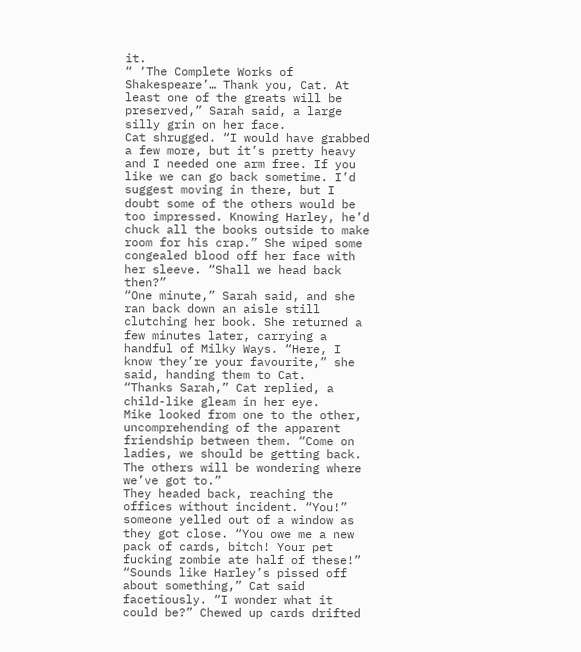it.
“ ‘The Complete Works of Shakespeare’… Thank you, Cat. At least one of the greats will be preserved,” Sarah said, a large silly grin on her face.
Cat shrugged. “I would have grabbed a few more, but it’s pretty heavy and I needed one arm free. If you like we can go back sometime. I’d suggest moving in there, but I doubt some of the others would be too impressed. Knowing Harley, he’d chuck all the books outside to make room for his crap.” She wiped some congealed blood off her face with her sleeve. “Shall we head back then?”
“One minute,” Sarah said, and she ran back down an aisle still clutching her book. She returned a few minutes later, carrying a handful of Milky Ways. “Here, I know they’re your favourite,” she said, handing them to Cat.
“Thanks Sarah,” Cat replied, a child-like gleam in her eye.
Mike looked from one to the other, uncomprehending of the apparent friendship between them. “Come on ladies, we should be getting back. The others will be wondering where we’ve got to.”
They headed back, reaching the offices without incident. “You!” someone yelled out of a window as they got close. “You owe me a new pack of cards, bitch! Your pet fucking zombie ate half of these!”
“Sounds like Harley’s pissed off about something,” Cat said facetiously. “I wonder what it could be?” Chewed up cards drifted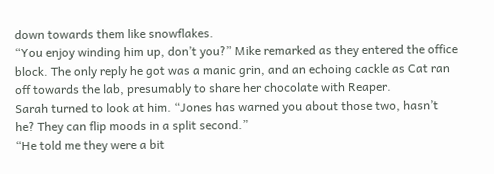down towards them like snowflakes.
“You enjoy winding him up, don’t you?” Mike remarked as they entered the office block. The only reply he got was a manic grin, and an echoing cackle as Cat ran off towards the lab, presumably to share her chocolate with Reaper.
Sarah turned to look at him. “Jones has warned you about those two, hasn’t he? They can flip moods in a split second.”
“He told me they were a bit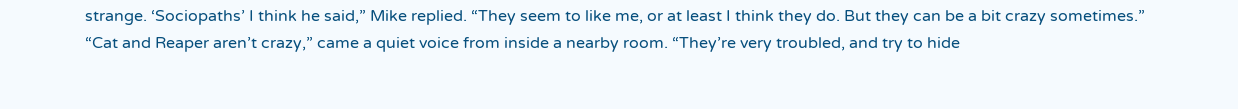strange. ‘Sociopaths’ I think he said,” Mike replied. “They seem to like me, or at least I think they do. But they can be a bit crazy sometimes.”
“Cat and Reaper aren’t crazy,” came a quiet voice from inside a nearby room. “They’re very troubled, and try to hide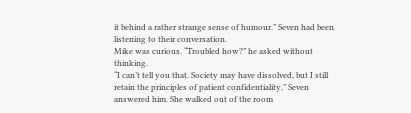it behind a rather strange sense of humour.” Seven had been listening to their conversation.
Mike was curious. “Troubled how?” he asked without thinking.
“I can’t tell you that. Society may have dissolved, but I still retain the principles of patient confidentiality,” Seven answered him. She walked out of the room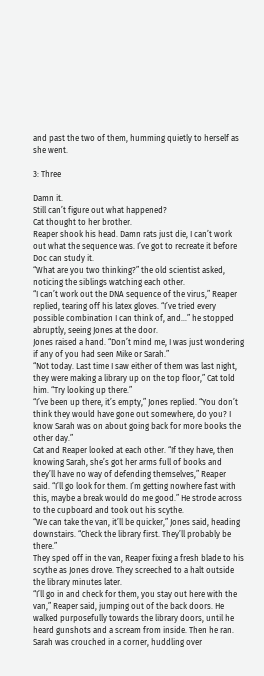and past the two of them, humming quietly to herself as she went.

3: Three

Damn it.
Still can’t figure out what happened?
Cat thought to her brother.
Reaper shook his head. Damn rats just die, I can’t work out what the sequence was. I’ve got to recreate it before Doc can study it.
“What are you two thinking?” the old scientist asked, noticing the siblings watching each other.
“I can’t work out the DNA sequence of the virus,” Reaper replied, tearing off his latex gloves. “I’ve tried every possible combination I can think of, and…” he stopped abruptly, seeing Jones at the door.
Jones raised a hand. “Don’t mind me, I was just wondering if any of you had seen Mike or Sarah.”
“Not today. Last time I saw either of them was last night, they were making a library up on the top floor,” Cat told him. “Try looking up there.”
“I’ve been up there, it’s empty,” Jones replied. “You don’t think they would have gone out somewhere, do you? I know Sarah was on about going back for more books the other day.”
Cat and Reaper looked at each other. “If they have, then knowing Sarah, she’s got her arms full of books and they’ll have no way of defending themselves,” Reaper said. “I’ll go look for them. I’m getting nowhere fast with this, maybe a break would do me good.” He strode across to the cupboard and took out his scythe.
“We can take the van, it’ll be quicker,” Jones said, heading downstairs. “Check the library first. They’ll probably be there.”
They sped off in the van, Reaper fixing a fresh blade to his scythe as Jones drove. They screeched to a halt outside the library minutes later.
“I’ll go in and check for them, you stay out here with the van,” Reaper said, jumping out of the back doors. He walked purposefully towards the library doors, until he heard gunshots and a scream from inside. Then he ran.
Sarah was crouched in a corner, huddling over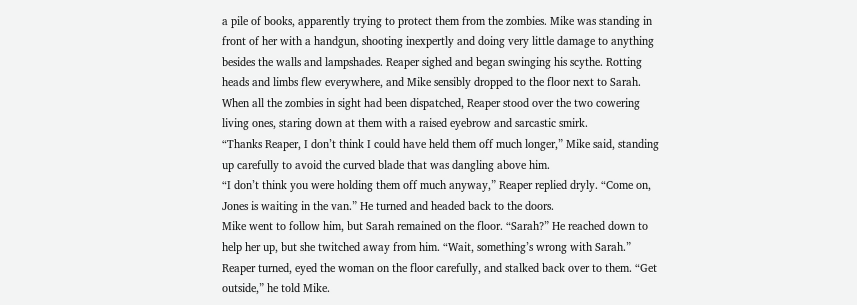a pile of books, apparently trying to protect them from the zombies. Mike was standing in front of her with a handgun, shooting inexpertly and doing very little damage to anything besides the walls and lampshades. Reaper sighed and began swinging his scythe. Rotting heads and limbs flew everywhere, and Mike sensibly dropped to the floor next to Sarah. When all the zombies in sight had been dispatched, Reaper stood over the two cowering living ones, staring down at them with a raised eyebrow and sarcastic smirk.
“Thanks Reaper, I don’t think I could have held them off much longer,” Mike said, standing up carefully to avoid the curved blade that was dangling above him.
“I don’t think you were holding them off much anyway,” Reaper replied dryly. “Come on, Jones is waiting in the van.” He turned and headed back to the doors.
Mike went to follow him, but Sarah remained on the floor. “Sarah?” He reached down to help her up, but she twitched away from him. “Wait, something’s wrong with Sarah.”
Reaper turned, eyed the woman on the floor carefully, and stalked back over to them. “Get outside,” he told Mike.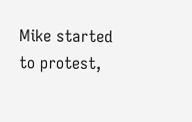Mike started to protest,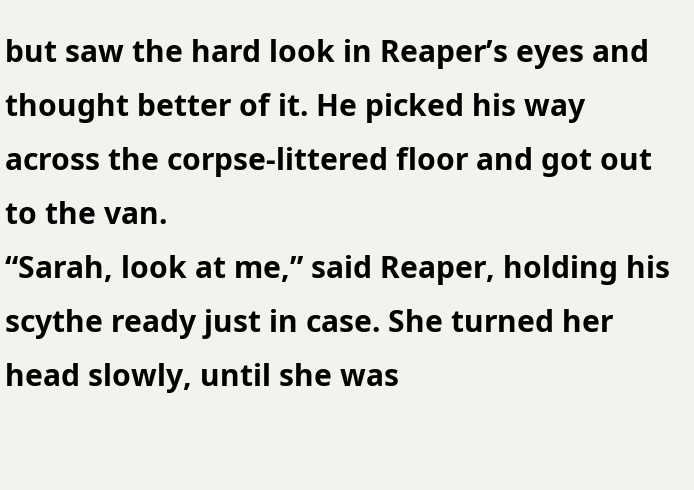but saw the hard look in Reaper’s eyes and thought better of it. He picked his way across the corpse-littered floor and got out to the van.
“Sarah, look at me,” said Reaper, holding his scythe ready just in case. She turned her head slowly, until she was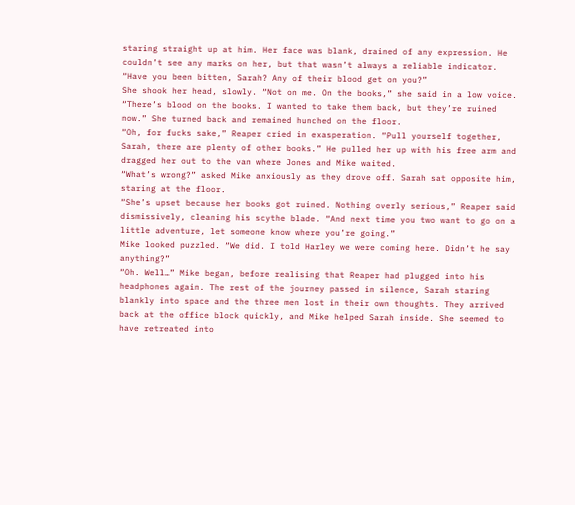staring straight up at him. Her face was blank, drained of any expression. He couldn’t see any marks on her, but that wasn’t always a reliable indicator. “Have you been bitten, Sarah? Any of their blood get on you?”
She shook her head, slowly. “Not on me. On the books,” she said in a low voice. “There’s blood on the books. I wanted to take them back, but they’re ruined now.” She turned back and remained hunched on the floor.
“Oh, for fucks sake,” Reaper cried in exasperation. “Pull yourself together, Sarah, there are plenty of other books.” He pulled her up with his free arm and dragged her out to the van where Jones and Mike waited.
“What’s wrong?” asked Mike anxiously as they drove off. Sarah sat opposite him, staring at the floor.
“She’s upset because her books got ruined. Nothing overly serious,” Reaper said dismissively, cleaning his scythe blade. “And next time you two want to go on a little adventure, let someone know where you’re going.”
Mike looked puzzled. “We did. I told Harley we were coming here. Didn’t he say anything?”
“Oh. Well…” Mike began, before realising that Reaper had plugged into his headphones again. The rest of the journey passed in silence, Sarah staring blankly into space and the three men lost in their own thoughts. They arrived back at the office block quickly, and Mike helped Sarah inside. She seemed to have retreated into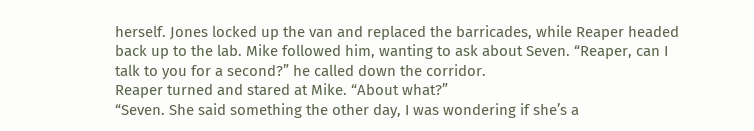herself. Jones locked up the van and replaced the barricades, while Reaper headed back up to the lab. Mike followed him, wanting to ask about Seven. “Reaper, can I talk to you for a second?” he called down the corridor.
Reaper turned and stared at Mike. “About what?”
“Seven. She said something the other day, I was wondering if she’s a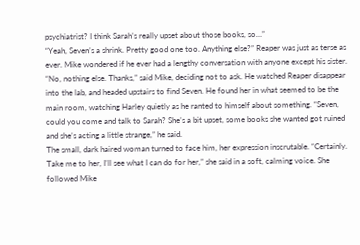psychiatrist? I think Sarah’s really upset about those books, so…”
“Yeah, Seven’s a shrink. Pretty good one too. Anything else?” Reaper was just as terse as ever. Mike wondered if he ever had a lengthy conversation with anyone except his sister.
“No, nothing else. Thanks,” said Mike, deciding not to ask. He watched Reaper disappear into the lab, and headed upstairs to find Seven. He found her in what seemed to be the main room, watching Harley quietly as he ranted to himself about something. “Seven, could you come and talk to Sarah? She’s a bit upset, some books she wanted got ruined and she’s acting a little strange,” he said.
The small, dark haired woman turned to face him, her expression inscrutable. “Certainly. Take me to her, I’ll see what I can do for her,” she said in a soft, calming voice. She followed Mike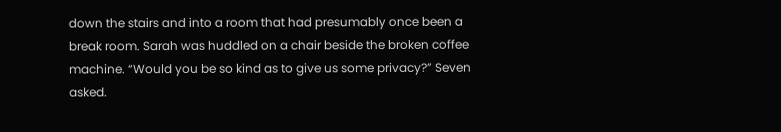down the stairs and into a room that had presumably once been a break room. Sarah was huddled on a chair beside the broken coffee machine. “Would you be so kind as to give us some privacy?” Seven asked.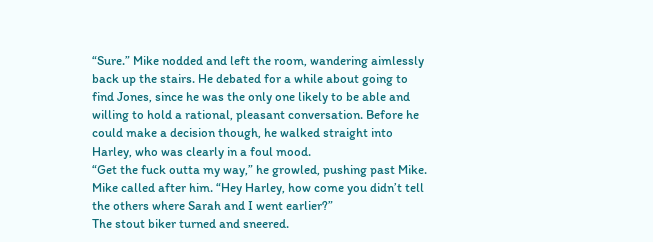“Sure.” Mike nodded and left the room, wandering aimlessly back up the stairs. He debated for a while about going to find Jones, since he was the only one likely to be able and willing to hold a rational, pleasant conversation. Before he could make a decision though, he walked straight into Harley, who was clearly in a foul mood.
“Get the fuck outta my way,” he growled, pushing past Mike.
Mike called after him. “Hey Harley, how come you didn’t tell the others where Sarah and I went earlier?”
The stout biker turned and sneered.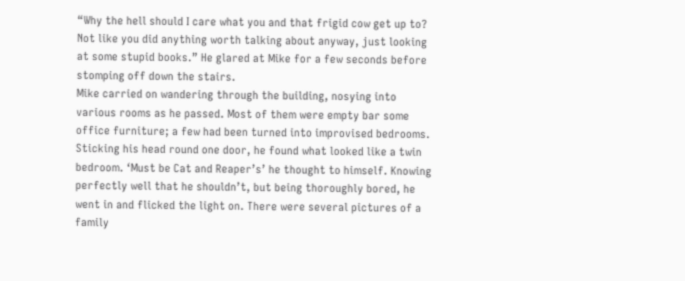“Why the hell should I care what you and that frigid cow get up to? Not like you did anything worth talking about anyway, just looking at some stupid books.” He glared at Mike for a few seconds before stomping off down the stairs.
Mike carried on wandering through the building, nosying into various rooms as he passed. Most of them were empty bar some office furniture; a few had been turned into improvised bedrooms. Sticking his head round one door, he found what looked like a twin bedroom. ‘Must be Cat and Reaper’s’ he thought to himself. Knowing perfectly well that he shouldn’t, but being thoroughly bored, he went in and flicked the light on. There were several pictures of a family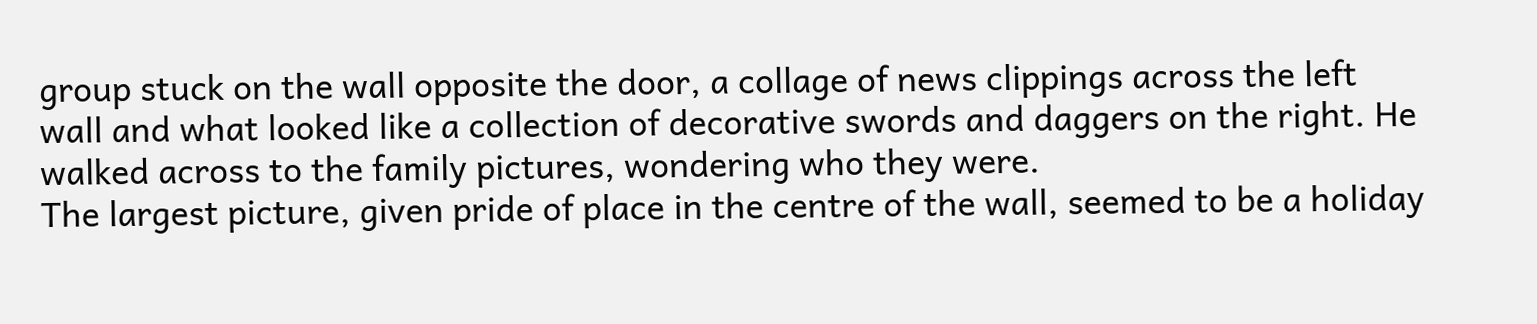group stuck on the wall opposite the door, a collage of news clippings across the left wall and what looked like a collection of decorative swords and daggers on the right. He walked across to the family pictures, wondering who they were.
The largest picture, given pride of place in the centre of the wall, seemed to be a holiday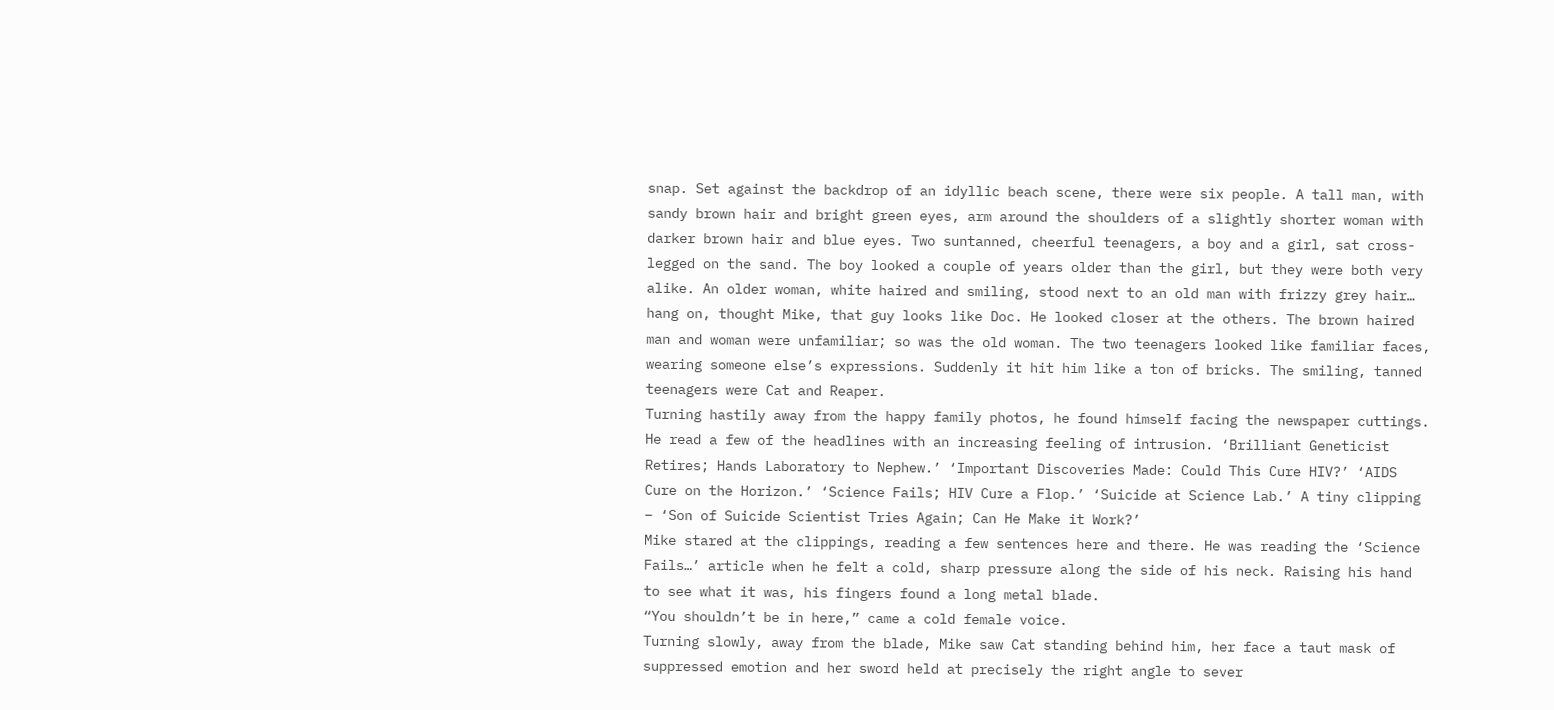snap. Set against the backdrop of an idyllic beach scene, there were six people. A tall man, with sandy brown hair and bright green eyes, arm around the shoulders of a slightly shorter woman with darker brown hair and blue eyes. Two suntanned, cheerful teenagers, a boy and a girl, sat cross-legged on the sand. The boy looked a couple of years older than the girl, but they were both very alike. An older woman, white haired and smiling, stood next to an old man with frizzy grey hair… hang on, thought Mike, that guy looks like Doc. He looked closer at the others. The brown haired man and woman were unfamiliar; so was the old woman. The two teenagers looked like familiar faces, wearing someone else’s expressions. Suddenly it hit him like a ton of bricks. The smiling, tanned teenagers were Cat and Reaper.
Turning hastily away from the happy family photos, he found himself facing the newspaper cuttings. He read a few of the headlines with an increasing feeling of intrusion. ‘Brilliant Geneticist Retires; Hands Laboratory to Nephew.’ ‘Important Discoveries Made: Could This Cure HIV?’ ‘AIDS Cure on the Horizon.’ ‘Science Fails; HIV Cure a Flop.’ ‘Suicide at Science Lab.’ A tiny clipping – ‘Son of Suicide Scientist Tries Again; Can He Make it Work?’
Mike stared at the clippings, reading a few sentences here and there. He was reading the ‘Science Fails…’ article when he felt a cold, sharp pressure along the side of his neck. Raising his hand to see what it was, his fingers found a long metal blade.
“You shouldn’t be in here,” came a cold female voice.
Turning slowly, away from the blade, Mike saw Cat standing behind him, her face a taut mask of suppressed emotion and her sword held at precisely the right angle to sever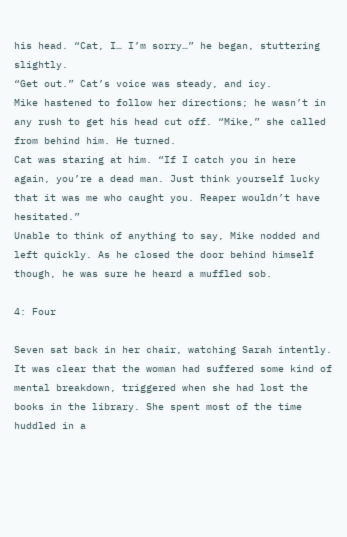his head. “Cat, I… I’m sorry…” he began, stuttering slightly.
“Get out.” Cat’s voice was steady, and icy.
Mike hastened to follow her directions; he wasn’t in any rush to get his head cut off. “Mike,” she called from behind him. He turned.
Cat was staring at him. “If I catch you in here again, you’re a dead man. Just think yourself lucky that it was me who caught you. Reaper wouldn’t have hesitated.”
Unable to think of anything to say, Mike nodded and left quickly. As he closed the door behind himself though, he was sure he heard a muffled sob.

4: Four

Seven sat back in her chair, watching Sarah intently. It was clear that the woman had suffered some kind of mental breakdown, triggered when she had lost the books in the library. She spent most of the time huddled in a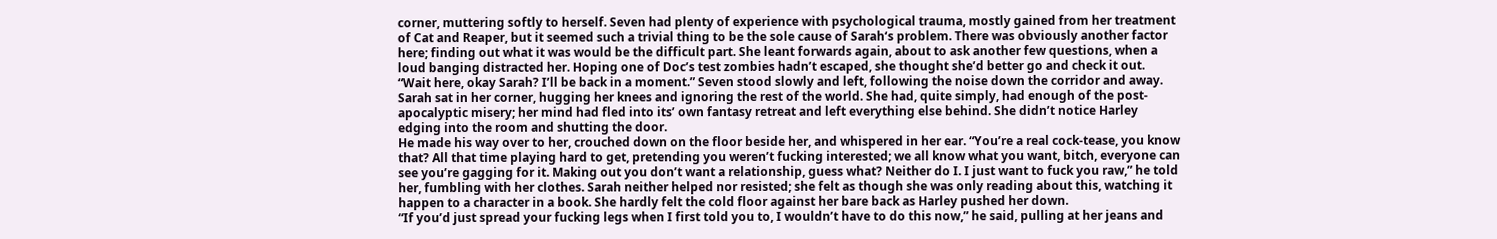corner, muttering softly to herself. Seven had plenty of experience with psychological trauma, mostly gained from her treatment of Cat and Reaper, but it seemed such a trivial thing to be the sole cause of Sarah‘s problem. There was obviously another factor here; finding out what it was would be the difficult part. She leant forwards again, about to ask another few questions, when a loud banging distracted her. Hoping one of Doc’s test zombies hadn’t escaped, she thought she’d better go and check it out.
“Wait here, okay Sarah? I’ll be back in a moment.” Seven stood slowly and left, following the noise down the corridor and away.
Sarah sat in her corner, hugging her knees and ignoring the rest of the world. She had, quite simply, had enough of the post-apocalyptic misery; her mind had fled into its’ own fantasy retreat and left everything else behind. She didn’t notice Harley edging into the room and shutting the door.
He made his way over to her, crouched down on the floor beside her, and whispered in her ear. “You’re a real cock-tease, you know that? All that time playing hard to get, pretending you weren’t fucking interested; we all know what you want, bitch, everyone can see you’re gagging for it. Making out you don’t want a relationship, guess what? Neither do I. I just want to fuck you raw,” he told her, fumbling with her clothes. Sarah neither helped nor resisted; she felt as though she was only reading about this, watching it happen to a character in a book. She hardly felt the cold floor against her bare back as Harley pushed her down.
“If you’d just spread your fucking legs when I first told you to, I wouldn’t have to do this now,” he said, pulling at her jeans and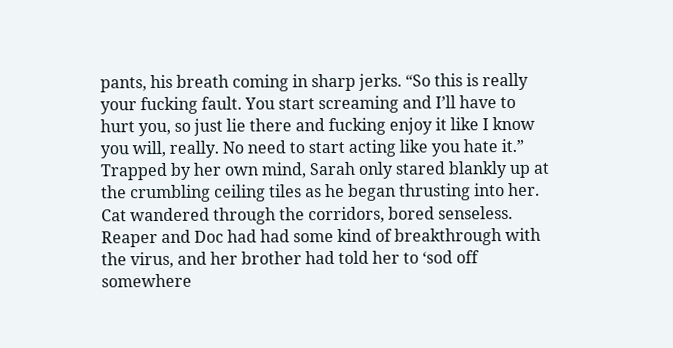pants, his breath coming in sharp jerks. “So this is really your fucking fault. You start screaming and I’ll have to hurt you, so just lie there and fucking enjoy it like I know you will, really. No need to start acting like you hate it.” Trapped by her own mind, Sarah only stared blankly up at the crumbling ceiling tiles as he began thrusting into her.
Cat wandered through the corridors, bored senseless. Reaper and Doc had had some kind of breakthrough with the virus, and her brother had told her to ‘sod off somewhere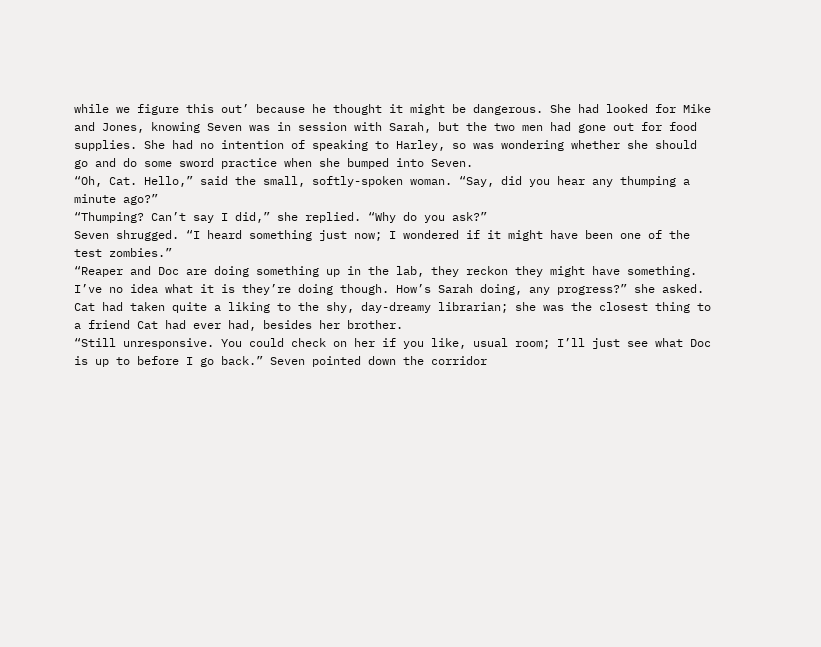while we figure this out’ because he thought it might be dangerous. She had looked for Mike and Jones, knowing Seven was in session with Sarah, but the two men had gone out for food supplies. She had no intention of speaking to Harley, so was wondering whether she should go and do some sword practice when she bumped into Seven.
“Oh, Cat. Hello,” said the small, softly-spoken woman. “Say, did you hear any thumping a minute ago?”
“Thumping? Can’t say I did,” she replied. “Why do you ask?”
Seven shrugged. “I heard something just now; I wondered if it might have been one of the test zombies.”
“Reaper and Doc are doing something up in the lab, they reckon they might have something. I’ve no idea what it is they’re doing though. How’s Sarah doing, any progress?” she asked. Cat had taken quite a liking to the shy, day-dreamy librarian; she was the closest thing to a friend Cat had ever had, besides her brother.
“Still unresponsive. You could check on her if you like, usual room; I’ll just see what Doc is up to before I go back.” Seven pointed down the corridor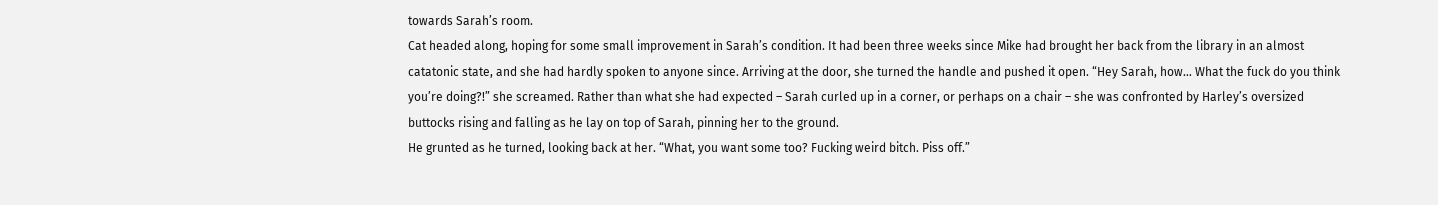towards Sarah’s room.
Cat headed along, hoping for some small improvement in Sarah’s condition. It had been three weeks since Mike had brought her back from the library in an almost catatonic state, and she had hardly spoken to anyone since. Arriving at the door, she turned the handle and pushed it open. “Hey Sarah, how… What the fuck do you think you’re doing?!” she screamed. Rather than what she had expected – Sarah curled up in a corner, or perhaps on a chair – she was confronted by Harley’s oversized buttocks rising and falling as he lay on top of Sarah, pinning her to the ground.
He grunted as he turned, looking back at her. “What, you want some too? Fucking weird bitch. Piss off.”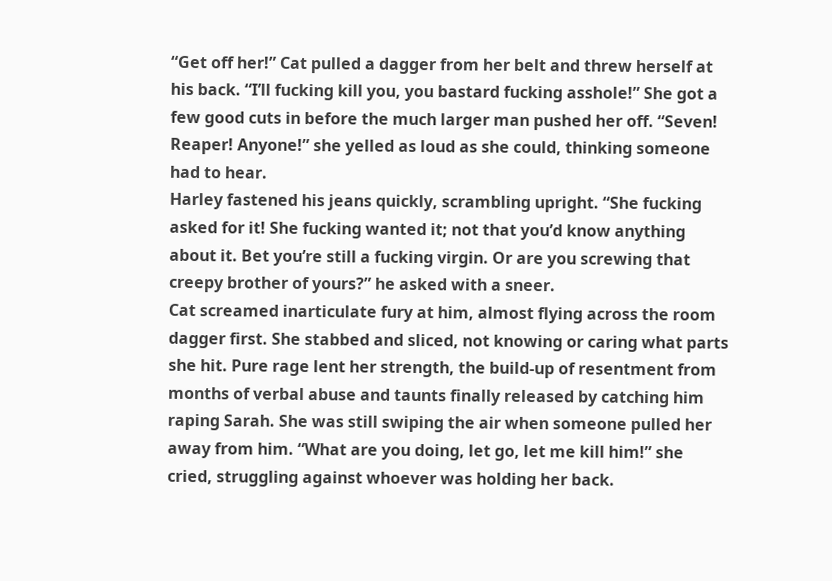“Get off her!” Cat pulled a dagger from her belt and threw herself at his back. “I’ll fucking kill you, you bastard fucking asshole!” She got a few good cuts in before the much larger man pushed her off. “Seven! Reaper! Anyone!” she yelled as loud as she could, thinking someone had to hear.
Harley fastened his jeans quickly, scrambling upright. “She fucking asked for it! She fucking wanted it; not that you’d know anything about it. Bet you’re still a fucking virgin. Or are you screwing that creepy brother of yours?” he asked with a sneer.
Cat screamed inarticulate fury at him, almost flying across the room dagger first. She stabbed and sliced, not knowing or caring what parts she hit. Pure rage lent her strength, the build-up of resentment from months of verbal abuse and taunts finally released by catching him raping Sarah. She was still swiping the air when someone pulled her away from him. “What are you doing, let go, let me kill him!” she cried, struggling against whoever was holding her back.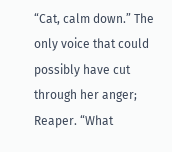“Cat, calm down.” The only voice that could possibly have cut through her anger; Reaper. “What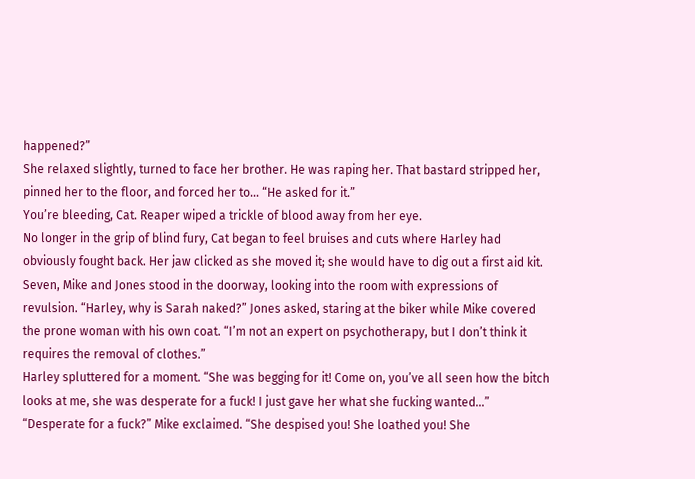happened?”
She relaxed slightly, turned to face her brother. He was raping her. That bastard stripped her, pinned her to the floor, and forced her to… “He asked for it.”
You’re bleeding, Cat. Reaper wiped a trickle of blood away from her eye.
No longer in the grip of blind fury, Cat began to feel bruises and cuts where Harley had obviously fought back. Her jaw clicked as she moved it; she would have to dig out a first aid kit.
Seven, Mike and Jones stood in the doorway, looking into the room with expressions of revulsion. “Harley, why is Sarah naked?” Jones asked, staring at the biker while Mike covered the prone woman with his own coat. “I’m not an expert on psychotherapy, but I don’t think it requires the removal of clothes.”
Harley spluttered for a moment. “She was begging for it! Come on, you’ve all seen how the bitch looks at me, she was desperate for a fuck! I just gave her what she fucking wanted…”
“Desperate for a fuck?” Mike exclaimed. “She despised you! She loathed you! She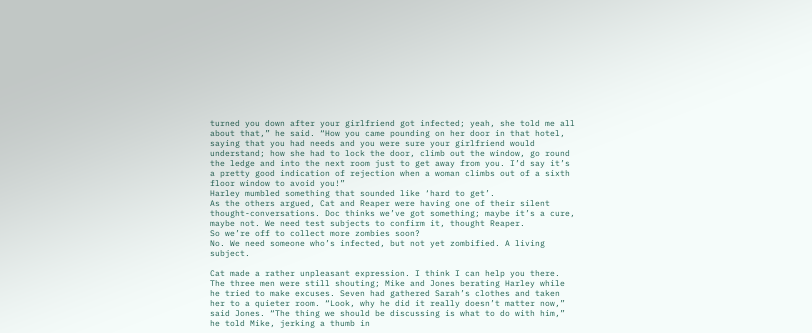turned you down after your girlfriend got infected; yeah, she told me all about that,” he said. “How you came pounding on her door in that hotel, saying that you had needs and you were sure your girlfriend would understand; how she had to lock the door, climb out the window, go round the ledge and into the next room just to get away from you. I’d say it’s a pretty good indication of rejection when a woman climbs out of a sixth floor window to avoid you!”
Harley mumbled something that sounded like ‘hard to get’.
As the others argued, Cat and Reaper were having one of their silent thought-conversations. Doc thinks we’ve got something; maybe it’s a cure, maybe not. We need test subjects to confirm it, thought Reaper.
So we’re off to collect more zombies soon?
No. We need someone who’s infected, but not yet zombified. A living subject.

Cat made a rather unpleasant expression. I think I can help you there.
The three men were still shouting; Mike and Jones berating Harley while he tried to make excuses. Seven had gathered Sarah’s clothes and taken her to a quieter room. “Look, why he did it really doesn’t matter now,” said Jones. “The thing we should be discussing is what to do with him,” he told Mike, jerking a thumb in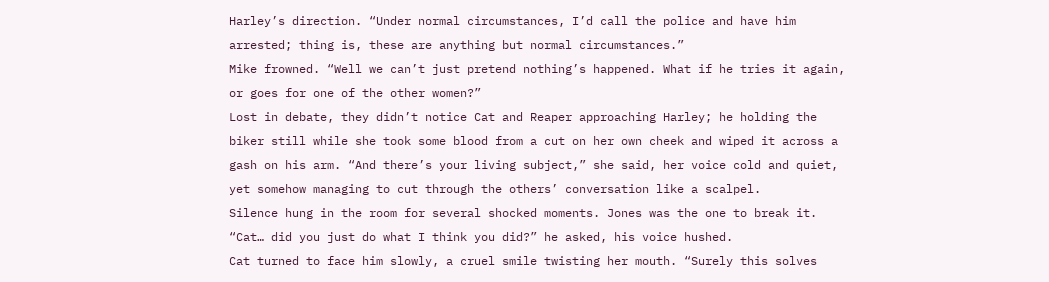Harley’s direction. “Under normal circumstances, I’d call the police and have him arrested; thing is, these are anything but normal circumstances.”
Mike frowned. “Well we can’t just pretend nothing’s happened. What if he tries it again, or goes for one of the other women?”
Lost in debate, they didn’t notice Cat and Reaper approaching Harley; he holding the biker still while she took some blood from a cut on her own cheek and wiped it across a gash on his arm. “And there’s your living subject,” she said, her voice cold and quiet, yet somehow managing to cut through the others’ conversation like a scalpel.
Silence hung in the room for several shocked moments. Jones was the one to break it. “Cat… did you just do what I think you did?” he asked, his voice hushed.
Cat turned to face him slowly, a cruel smile twisting her mouth. “Surely this solves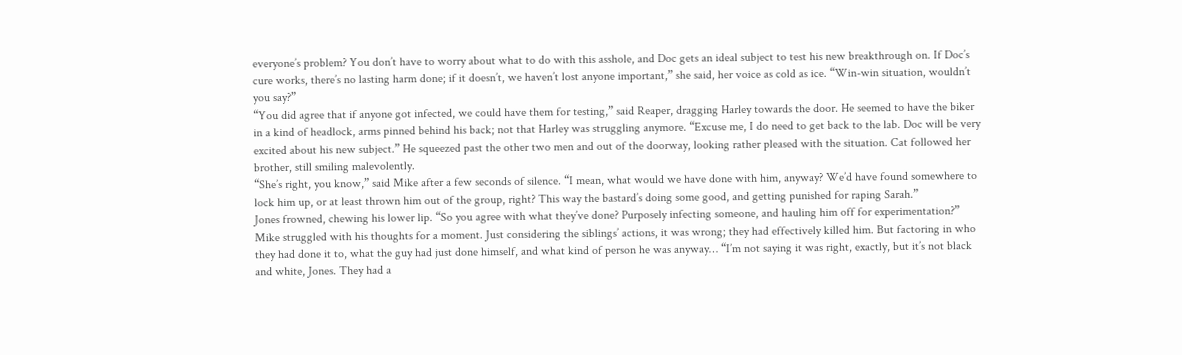everyone’s problem? You don’t have to worry about what to do with this asshole, and Doc gets an ideal subject to test his new breakthrough on. If Doc’s cure works, there’s no lasting harm done; if it doesn’t, we haven’t lost anyone important,” she said, her voice as cold as ice. “Win-win situation, wouldn’t you say?”
“You did agree that if anyone got infected, we could have them for testing,” said Reaper, dragging Harley towards the door. He seemed to have the biker in a kind of headlock, arms pinned behind his back; not that Harley was struggling anymore. “Excuse me, I do need to get back to the lab. Doc will be very excited about his new subject.” He squeezed past the other two men and out of the doorway, looking rather pleased with the situation. Cat followed her brother, still smiling malevolently.
“She’s right, you know,” said Mike after a few seconds of silence. “I mean, what would we have done with him, anyway? We’d have found somewhere to lock him up, or at least thrown him out of the group, right? This way the bastard’s doing some good, and getting punished for raping Sarah.”
Jones frowned, chewing his lower lip. “So you agree with what they’ve done? Purposely infecting someone, and hauling him off for experimentation?”
Mike struggled with his thoughts for a moment. Just considering the siblings’ actions, it was wrong; they had effectively killed him. But factoring in who they had done it to, what the guy had just done himself, and what kind of person he was anyway… “I’m not saying it was right, exactly, but it’s not black and white, Jones. They had a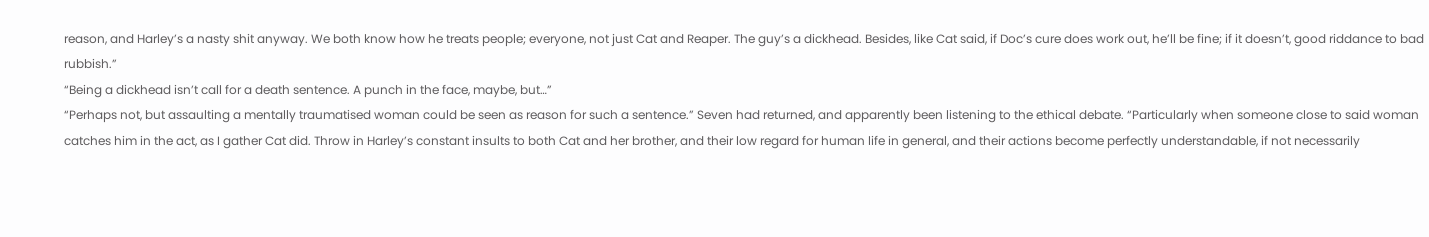reason, and Harley’s a nasty shit anyway. We both know how he treats people; everyone, not just Cat and Reaper. The guy’s a dickhead. Besides, like Cat said, if Doc’s cure does work out, he’ll be fine; if it doesn’t, good riddance to bad rubbish.”
“Being a dickhead isn’t call for a death sentence. A punch in the face, maybe, but…”
“Perhaps not, but assaulting a mentally traumatised woman could be seen as reason for such a sentence.” Seven had returned, and apparently been listening to the ethical debate. “Particularly when someone close to said woman catches him in the act, as I gather Cat did. Throw in Harley’s constant insults to both Cat and her brother, and their low regard for human life in general, and their actions become perfectly understandable, if not necessarily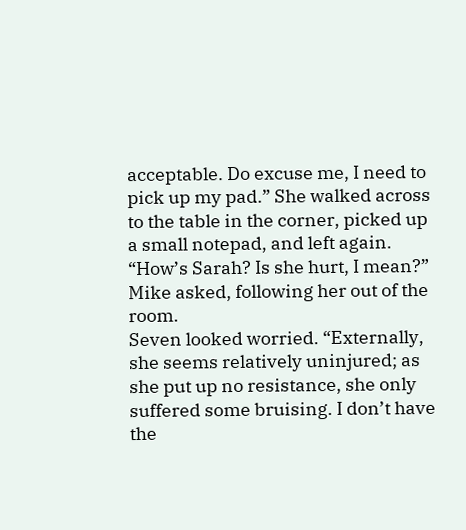acceptable. Do excuse me, I need to pick up my pad.” She walked across to the table in the corner, picked up a small notepad, and left again.
“How’s Sarah? Is she hurt, I mean?” Mike asked, following her out of the room.
Seven looked worried. “Externally, she seems relatively uninjured; as she put up no resistance, she only suffered some bruising. I don’t have the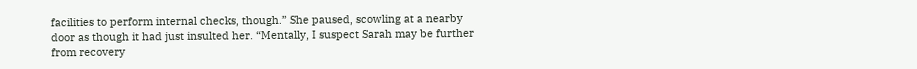facilities to perform internal checks, though.” She paused, scowling at a nearby door as though it had just insulted her. “Mentally, I suspect Sarah may be further from recovery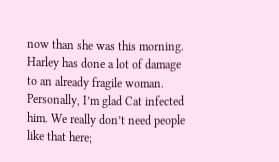now than she was this morning. Harley has done a lot of damage to an already fragile woman. Personally, I’m glad Cat infected him. We really don’t need people like that here;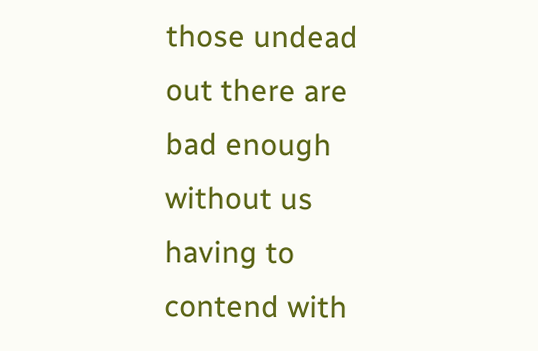those undead out there are bad enough without us having to contend with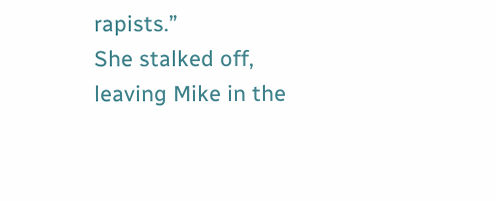rapists.”
She stalked off, leaving Mike in the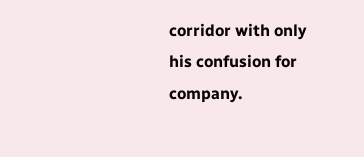corridor with only his confusion for company.